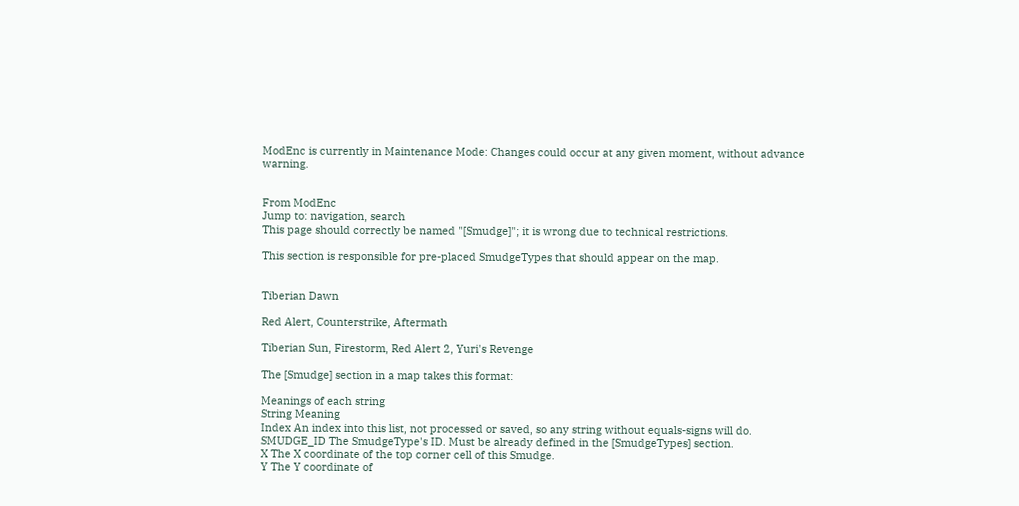ModEnc is currently in Maintenance Mode: Changes could occur at any given moment, without advance warning.


From ModEnc
Jump to: navigation, search
This page should correctly be named "[Smudge]"; it is wrong due to technical restrictions.

This section is responsible for pre-placed SmudgeTypes that should appear on the map.


Tiberian Dawn

Red Alert, Counterstrike, Aftermath

Tiberian Sun, Firestorm, Red Alert 2, Yuri's Revenge

The [Smudge] section in a map takes this format:

Meanings of each string
String Meaning
Index An index into this list, not processed or saved, so any string without equals-signs will do.
SMUDGE_ID The SmudgeType's ID. Must be already defined in the [SmudgeTypes] section.
X The X coordinate of the top corner cell of this Smudge.
Y The Y coordinate of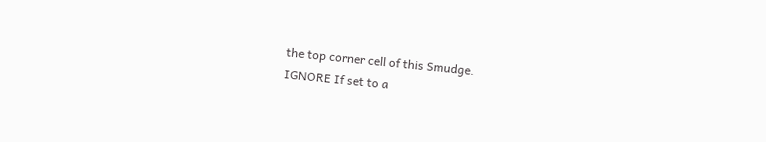the top corner cell of this Smudge.
IGNORE If set to a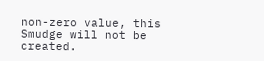non-zero value, this Smudge will not be created.